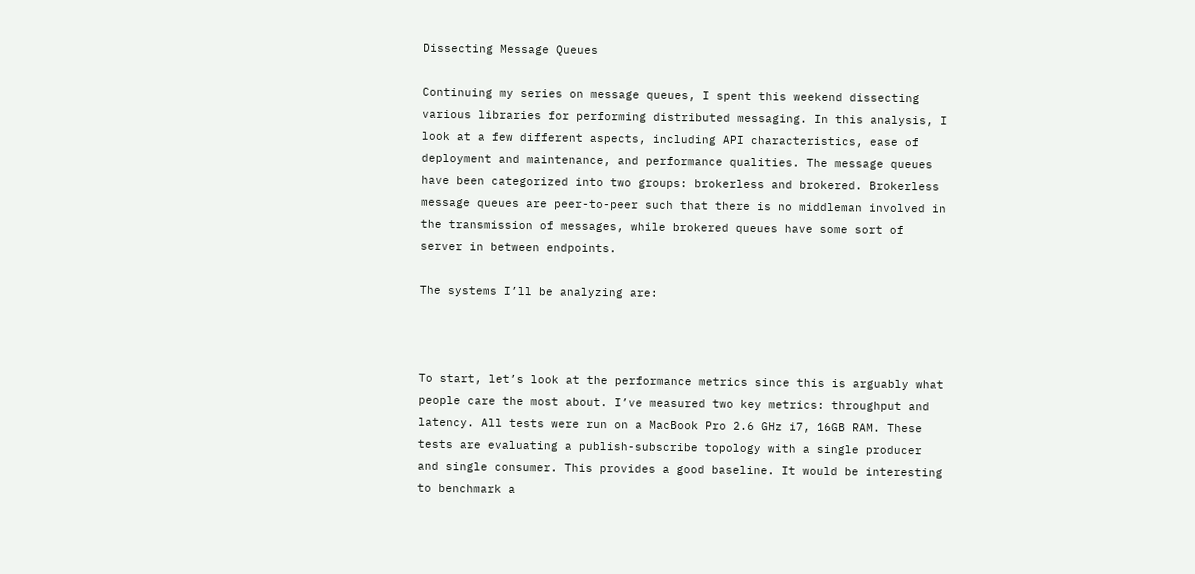Dissecting Message Queues

Continuing my series on message queues, I spent this weekend dissecting various libraries for performing distributed messaging. In this analysis, I look at a few different aspects, including API characteristics, ease of deployment and maintenance, and performance qualities. The message queues have been categorized into two groups: brokerless and brokered. Brokerless message queues are peer-to-peer such that there is no middleman involved in the transmission of messages, while brokered queues have some sort of server in between endpoints.

The systems I’ll be analyzing are:



To start, let’s look at the performance metrics since this is arguably what people care the most about. I’ve measured two key metrics: throughput and latency. All tests were run on a MacBook Pro 2.6 GHz i7, 16GB RAM. These tests are evaluating a publish-subscribe topology with a single producer and single consumer. This provides a good baseline. It would be interesting to benchmark a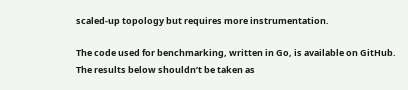scaled-up topology but requires more instrumentation.

The code used for benchmarking, written in Go, is available on GitHub. The results below shouldn’t be taken as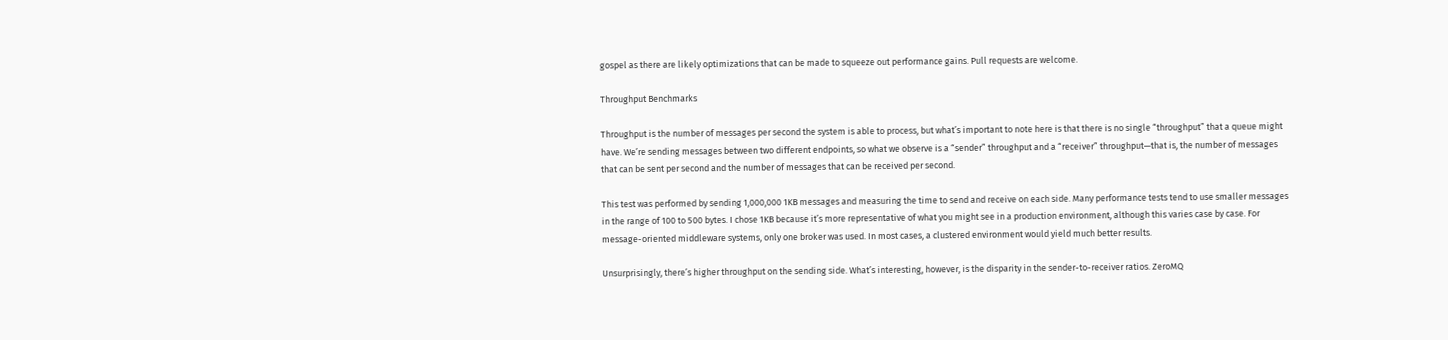gospel as there are likely optimizations that can be made to squeeze out performance gains. Pull requests are welcome.

Throughput Benchmarks

Throughput is the number of messages per second the system is able to process, but what’s important to note here is that there is no single “throughput” that a queue might have. We’re sending messages between two different endpoints, so what we observe is a “sender” throughput and a “receiver” throughput—that is, the number of messages that can be sent per second and the number of messages that can be received per second.

This test was performed by sending 1,000,000 1KB messages and measuring the time to send and receive on each side. Many performance tests tend to use smaller messages in the range of 100 to 500 bytes. I chose 1KB because it’s more representative of what you might see in a production environment, although this varies case by case. For message-oriented middleware systems, only one broker was used. In most cases, a clustered environment would yield much better results.

Unsurprisingly, there’s higher throughput on the sending side. What’s interesting, however, is the disparity in the sender-to-receiver ratios. ZeroMQ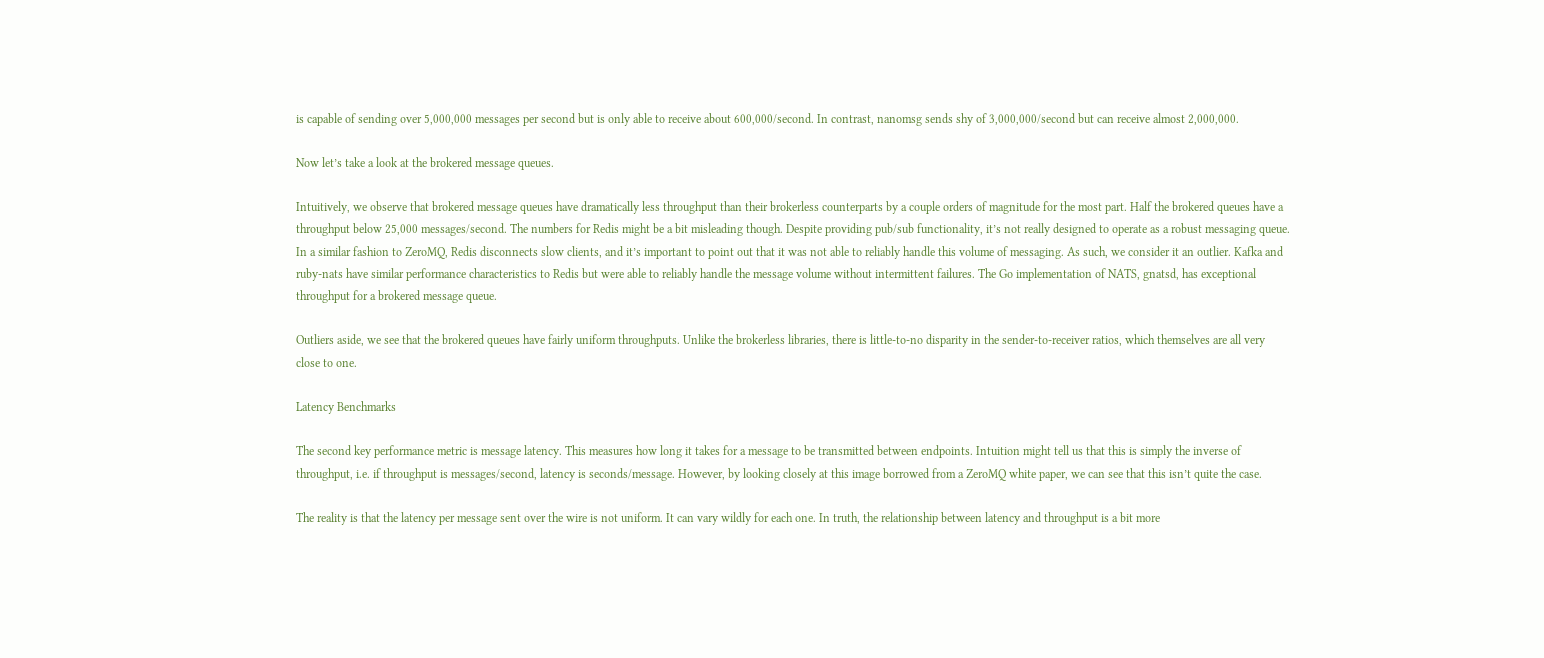is capable of sending over 5,000,000 messages per second but is only able to receive about 600,000/second. In contrast, nanomsg sends shy of 3,000,000/second but can receive almost 2,000,000.

Now let’s take a look at the brokered message queues.

Intuitively, we observe that brokered message queues have dramatically less throughput than their brokerless counterparts by a couple orders of magnitude for the most part. Half the brokered queues have a throughput below 25,000 messages/second. The numbers for Redis might be a bit misleading though. Despite providing pub/sub functionality, it’s not really designed to operate as a robust messaging queue. In a similar fashion to ZeroMQ, Redis disconnects slow clients, and it’s important to point out that it was not able to reliably handle this volume of messaging. As such, we consider it an outlier. Kafka and ruby-nats have similar performance characteristics to Redis but were able to reliably handle the message volume without intermittent failures. The Go implementation of NATS, gnatsd, has exceptional throughput for a brokered message queue.

Outliers aside, we see that the brokered queues have fairly uniform throughputs. Unlike the brokerless libraries, there is little-to-no disparity in the sender-to-receiver ratios, which themselves are all very close to one.

Latency Benchmarks

The second key performance metric is message latency. This measures how long it takes for a message to be transmitted between endpoints. Intuition might tell us that this is simply the inverse of throughput, i.e. if throughput is messages/second, latency is seconds/message. However, by looking closely at this image borrowed from a ZeroMQ white paper, we can see that this isn’t quite the case.

The reality is that the latency per message sent over the wire is not uniform. It can vary wildly for each one. In truth, the relationship between latency and throughput is a bit more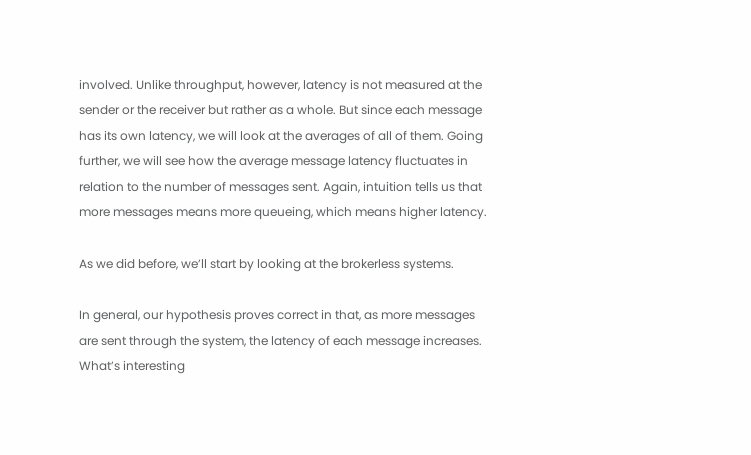involved. Unlike throughput, however, latency is not measured at the sender or the receiver but rather as a whole. But since each message has its own latency, we will look at the averages of all of them. Going further, we will see how the average message latency fluctuates in relation to the number of messages sent. Again, intuition tells us that more messages means more queueing, which means higher latency.

As we did before, we’ll start by looking at the brokerless systems.

In general, our hypothesis proves correct in that, as more messages are sent through the system, the latency of each message increases. What’s interesting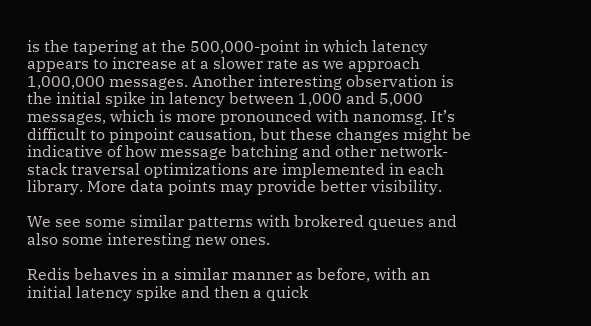is the tapering at the 500,000-point in which latency appears to increase at a slower rate as we approach 1,000,000 messages. Another interesting observation is the initial spike in latency between 1,000 and 5,000 messages, which is more pronounced with nanomsg. It’s difficult to pinpoint causation, but these changes might be indicative of how message batching and other network-stack traversal optimizations are implemented in each library. More data points may provide better visibility.

We see some similar patterns with brokered queues and also some interesting new ones.

Redis behaves in a similar manner as before, with an initial latency spike and then a quick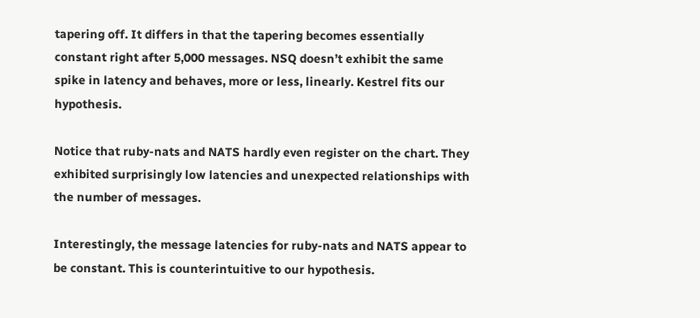tapering off. It differs in that the tapering becomes essentially constant right after 5,000 messages. NSQ doesn’t exhibit the same spike in latency and behaves, more or less, linearly. Kestrel fits our hypothesis.

Notice that ruby-nats and NATS hardly even register on the chart. They exhibited surprisingly low latencies and unexpected relationships with the number of messages.

Interestingly, the message latencies for ruby-nats and NATS appear to be constant. This is counterintuitive to our hypothesis.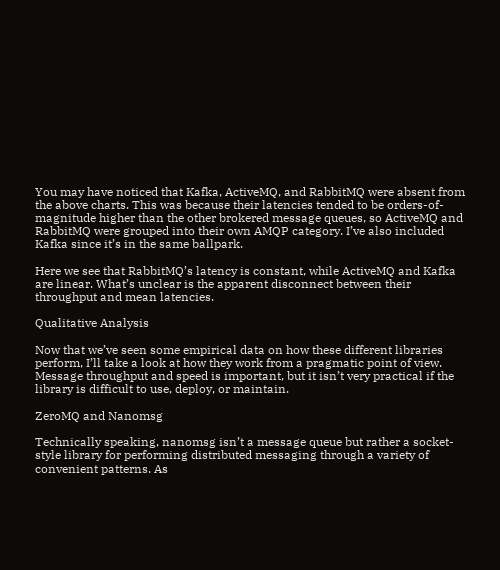You may have noticed that Kafka, ActiveMQ, and RabbitMQ were absent from the above charts. This was because their latencies tended to be orders-of-magnitude higher than the other brokered message queues, so ActiveMQ and RabbitMQ were grouped into their own AMQP category. I’ve also included Kafka since it’s in the same ballpark.

Here we see that RabbitMQ’s latency is constant, while ActiveMQ and Kafka are linear. What’s unclear is the apparent disconnect between their throughput and mean latencies.

Qualitative Analysis

Now that we’ve seen some empirical data on how these different libraries perform, I’ll take a look at how they work from a pragmatic point of view. Message throughput and speed is important, but it isn’t very practical if the library is difficult to use, deploy, or maintain.

ZeroMQ and Nanomsg

Technically speaking, nanomsg isn’t a message queue but rather a socket-style library for performing distributed messaging through a variety of convenient patterns. As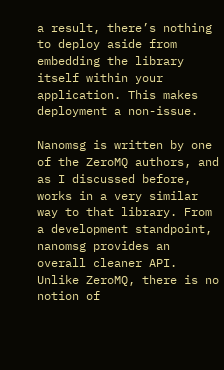a result, there’s nothing to deploy aside from embedding the library itself within your application. This makes deployment a non-issue.

Nanomsg is written by one of the ZeroMQ authors, and as I discussed before, works in a very similar way to that library. From a development standpoint, nanomsg provides an overall cleaner API. Unlike ZeroMQ, there is no notion of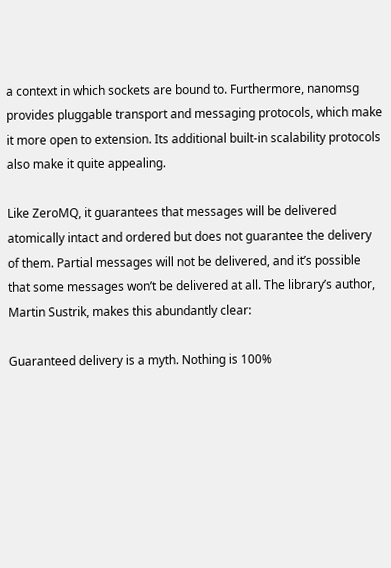a context in which sockets are bound to. Furthermore, nanomsg provides pluggable transport and messaging protocols, which make it more open to extension. Its additional built-in scalability protocols also make it quite appealing.

Like ZeroMQ, it guarantees that messages will be delivered atomically intact and ordered but does not guarantee the delivery of them. Partial messages will not be delivered, and it’s possible that some messages won’t be delivered at all. The library’s author, Martin Sustrik, makes this abundantly clear:

Guaranteed delivery is a myth. Nothing is 100%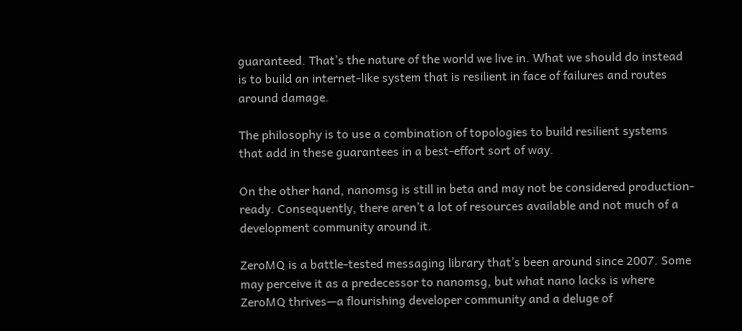guaranteed. That’s the nature of the world we live in. What we should do instead is to build an internet-like system that is resilient in face of failures and routes around damage.

The philosophy is to use a combination of topologies to build resilient systems that add in these guarantees in a best-effort sort of way.

On the other hand, nanomsg is still in beta and may not be considered production-ready. Consequently, there aren’t a lot of resources available and not much of a development community around it.

ZeroMQ is a battle-tested messaging library that’s been around since 2007. Some may perceive it as a predecessor to nanomsg, but what nano lacks is where ZeroMQ thrives—a flourishing developer community and a deluge of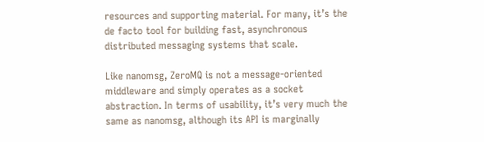resources and supporting material. For many, it’s the de facto tool for building fast, asynchronous distributed messaging systems that scale.

Like nanomsg, ZeroMQ is not a message-oriented middleware and simply operates as a socket abstraction. In terms of usability, it’s very much the same as nanomsg, although its API is marginally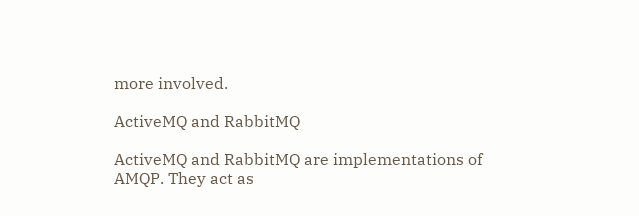more involved.

ActiveMQ and RabbitMQ

ActiveMQ and RabbitMQ are implementations of AMQP. They act as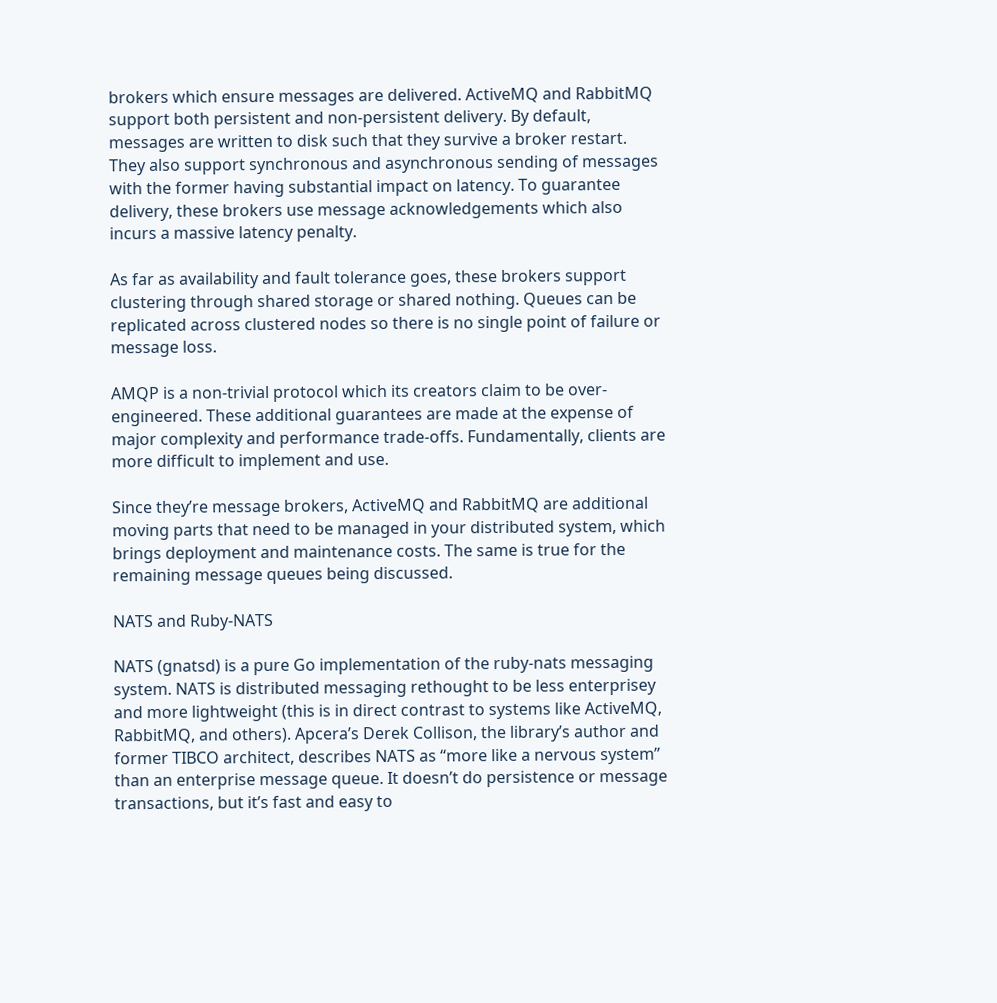brokers which ensure messages are delivered. ActiveMQ and RabbitMQ support both persistent and non-persistent delivery. By default, messages are written to disk such that they survive a broker restart. They also support synchronous and asynchronous sending of messages with the former having substantial impact on latency. To guarantee delivery, these brokers use message acknowledgements which also incurs a massive latency penalty.

As far as availability and fault tolerance goes, these brokers support clustering through shared storage or shared nothing. Queues can be replicated across clustered nodes so there is no single point of failure or message loss.

AMQP is a non-trivial protocol which its creators claim to be over-engineered. These additional guarantees are made at the expense of major complexity and performance trade-offs. Fundamentally, clients are more difficult to implement and use.

Since they’re message brokers, ActiveMQ and RabbitMQ are additional moving parts that need to be managed in your distributed system, which brings deployment and maintenance costs. The same is true for the remaining message queues being discussed.

NATS and Ruby-NATS

NATS (gnatsd) is a pure Go implementation of the ruby-nats messaging system. NATS is distributed messaging rethought to be less enterprisey and more lightweight (this is in direct contrast to systems like ActiveMQ, RabbitMQ, and others). Apcera’s Derek Collison, the library’s author and former TIBCO architect, describes NATS as “more like a nervous system” than an enterprise message queue. It doesn’t do persistence or message transactions, but it’s fast and easy to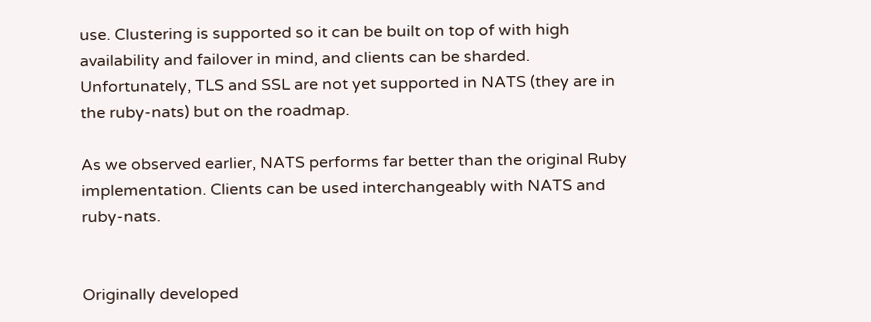use. Clustering is supported so it can be built on top of with high availability and failover in mind, and clients can be sharded. Unfortunately, TLS and SSL are not yet supported in NATS (they are in the ruby-nats) but on the roadmap.

As we observed earlier, NATS performs far better than the original Ruby implementation. Clients can be used interchangeably with NATS and ruby-nats.


Originally developed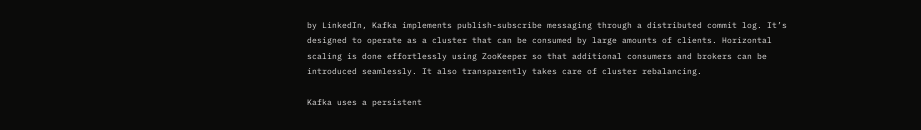by LinkedIn, Kafka implements publish-subscribe messaging through a distributed commit log. It’s designed to operate as a cluster that can be consumed by large amounts of clients. Horizontal scaling is done effortlessly using ZooKeeper so that additional consumers and brokers can be introduced seamlessly. It also transparently takes care of cluster rebalancing.

Kafka uses a persistent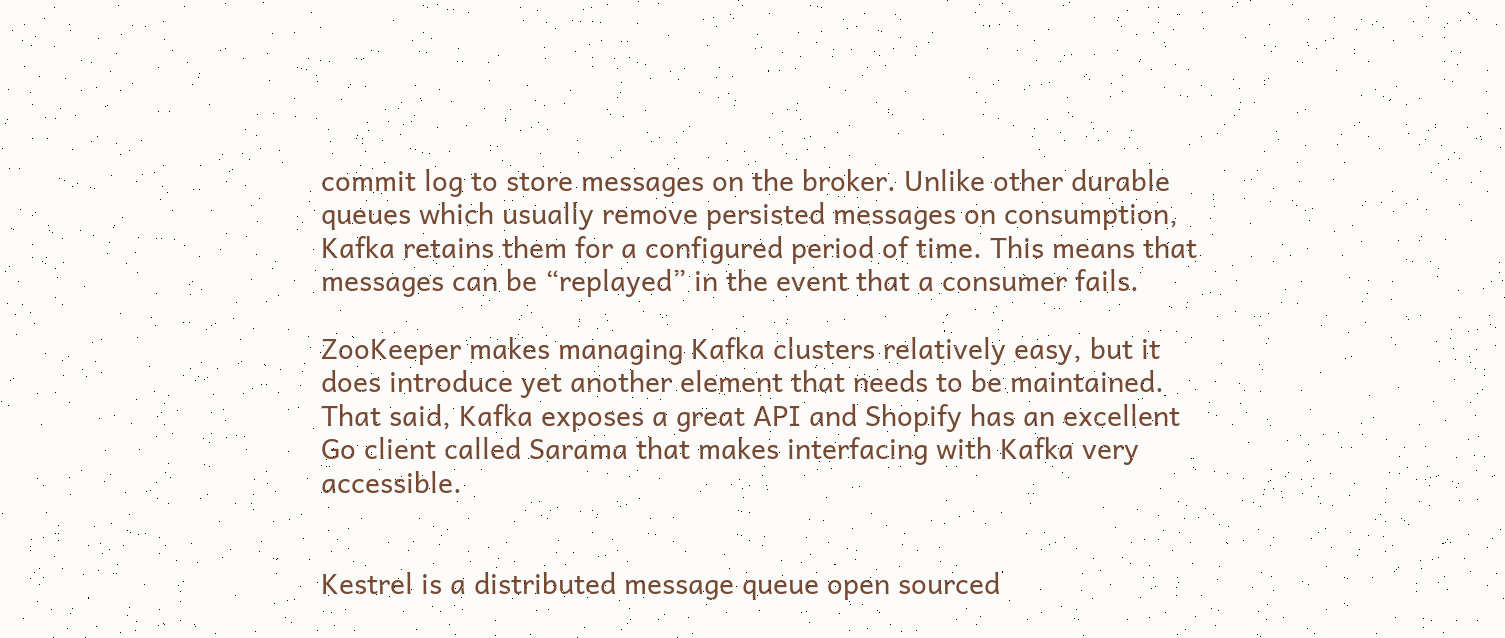commit log to store messages on the broker. Unlike other durable queues which usually remove persisted messages on consumption, Kafka retains them for a configured period of time. This means that messages can be “replayed” in the event that a consumer fails.

ZooKeeper makes managing Kafka clusters relatively easy, but it does introduce yet another element that needs to be maintained. That said, Kafka exposes a great API and Shopify has an excellent Go client called Sarama that makes interfacing with Kafka very accessible.


Kestrel is a distributed message queue open sourced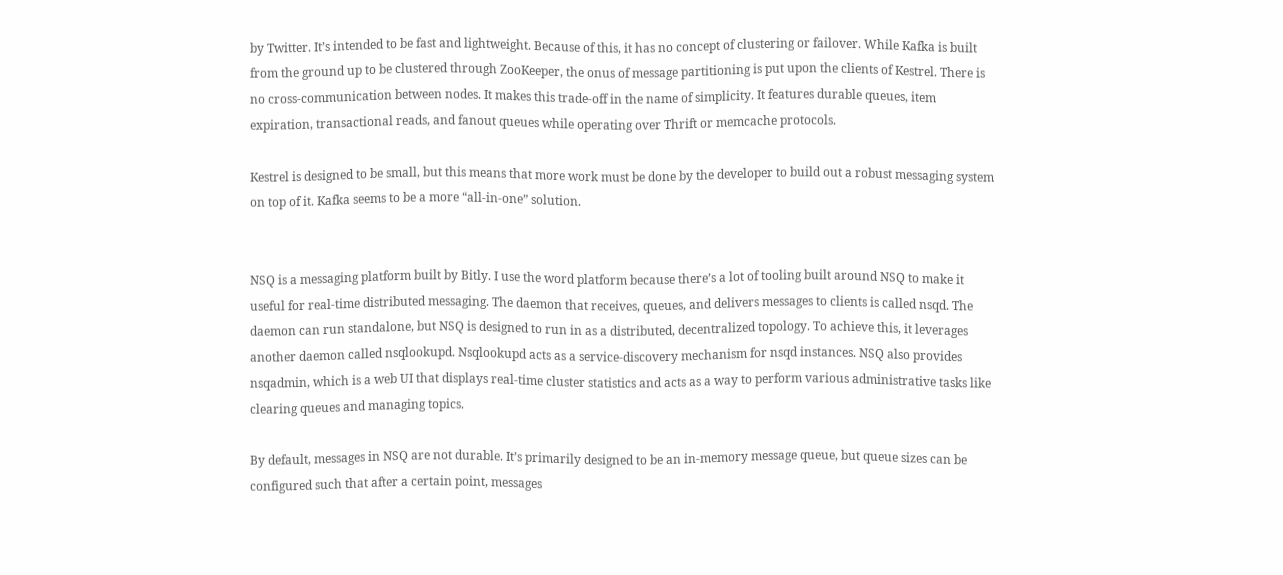by Twitter. It’s intended to be fast and lightweight. Because of this, it has no concept of clustering or failover. While Kafka is built from the ground up to be clustered through ZooKeeper, the onus of message partitioning is put upon the clients of Kestrel. There is no cross-communication between nodes. It makes this trade-off in the name of simplicity. It features durable queues, item expiration, transactional reads, and fanout queues while operating over Thrift or memcache protocols.

Kestrel is designed to be small, but this means that more work must be done by the developer to build out a robust messaging system on top of it. Kafka seems to be a more “all-in-one” solution.


NSQ is a messaging platform built by Bitly. I use the word platform because there’s a lot of tooling built around NSQ to make it useful for real-time distributed messaging. The daemon that receives, queues, and delivers messages to clients is called nsqd. The daemon can run standalone, but NSQ is designed to run in as a distributed, decentralized topology. To achieve this, it leverages another daemon called nsqlookupd. Nsqlookupd acts as a service-discovery mechanism for nsqd instances. NSQ also provides nsqadmin, which is a web UI that displays real-time cluster statistics and acts as a way to perform various administrative tasks like clearing queues and managing topics.

By default, messages in NSQ are not durable. It’s primarily designed to be an in-memory message queue, but queue sizes can be configured such that after a certain point, messages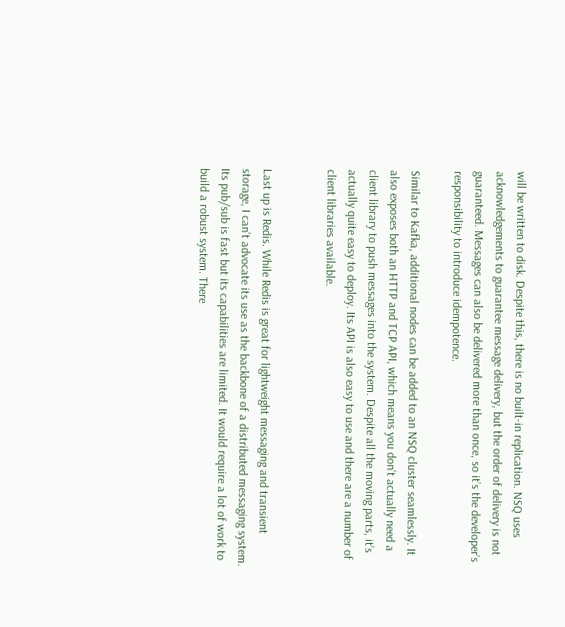will be written to disk. Despite this, there is no built-in replication. NSQ uses acknowledgements to guarantee message delivery, but the order of delivery is not guaranteed. Messages can also be delivered more than once, so it’s the developer’s responsibility to introduce idempotence.

Similar to Kafka, additional nodes can be added to an NSQ cluster seamlessly. It also exposes both an HTTP and TCP API, which means you don’t actually need a client library to push messages into the system. Despite all the moving parts, it’s actually quite easy to deploy. Its API is also easy to use and there are a number of client libraries available.


Last up is Redis. While Redis is great for lightweight messaging and transient storage, I can’t advocate its use as the backbone of a distributed messaging system. Its pub/sub is fast but its capabilities are limited. It would require a lot of work to build a robust system. There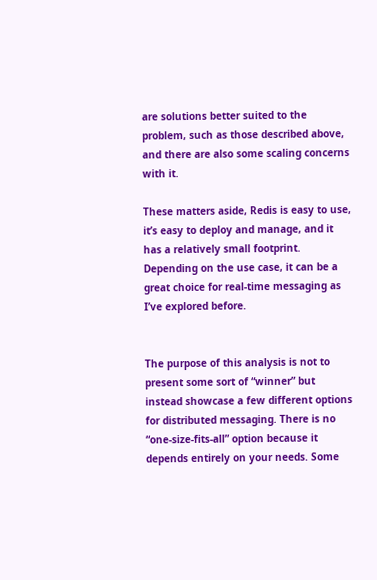are solutions better suited to the problem, such as those described above, and there are also some scaling concerns with it.

These matters aside, Redis is easy to use, it’s easy to deploy and manage, and it has a relatively small footprint. Depending on the use case, it can be a great choice for real-time messaging as I’ve explored before.


The purpose of this analysis is not to present some sort of “winner” but instead showcase a few different options for distributed messaging. There is no “one-size-fits-all” option because it depends entirely on your needs. Some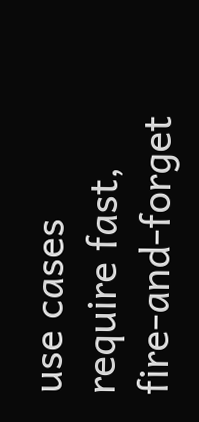use cases require fast, fire-and-forget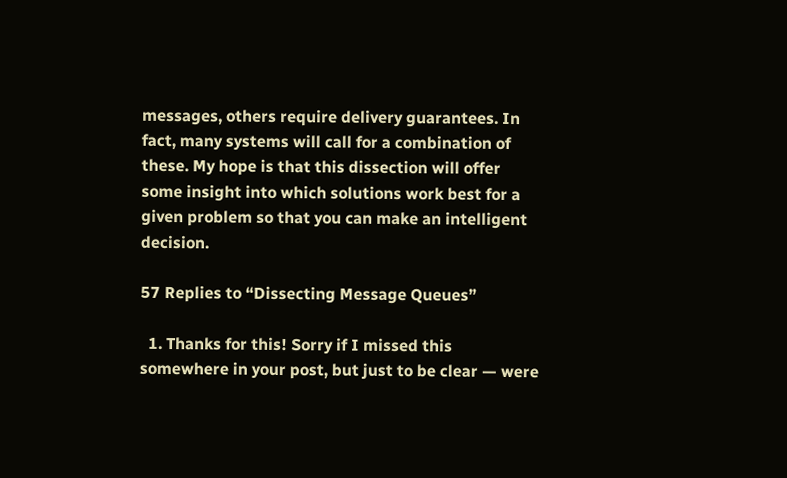messages, others require delivery guarantees. In fact, many systems will call for a combination of these. My hope is that this dissection will offer some insight into which solutions work best for a given problem so that you can make an intelligent decision.

57 Replies to “Dissecting Message Queues”

  1. Thanks for this! Sorry if I missed this somewhere in your post, but just to be clear — were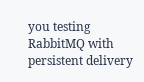you testing RabbitMQ with persistent delivery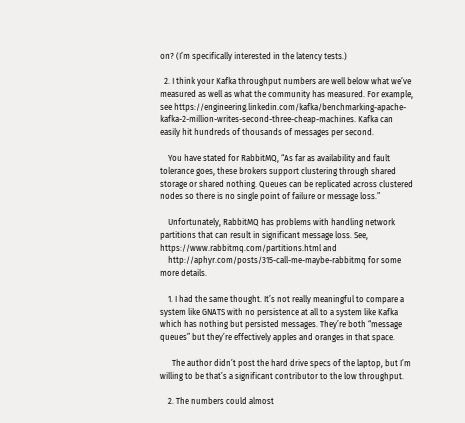on? (I’m specifically interested in the latency tests.)

  2. I think your Kafka throughput numbers are well below what we’ve measured as well as what the community has measured. For example, see https://engineering.linkedin.com/kafka/benchmarking-apache-kafka-2-million-writes-second-three-cheap-machines. Kafka can easily hit hundreds of thousands of messages per second.

    You have stated for RabbitMQ, “As far as availability and fault tolerance goes, these brokers support clustering through shared storage or shared nothing. Queues can be replicated across clustered nodes so there is no single point of failure or message loss.”

    Unfortunately, RabbitMQ has problems with handling network partitions that can result in significant message loss. See, https://www.rabbitmq.com/partitions.html and
    http://aphyr.com/posts/315-call-me-maybe-rabbitmq for some more details.

    1. I had the same thought. It’s not really meaningful to compare a system like GNATS with no persistence at all to a system like Kafka which has nothing but persisted messages. They’re both “message queues” but they’re effectively apples and oranges in that space.

      The author didn’t post the hard drive specs of the laptop, but I’m willing to be that’s a significant contributor to the low throughput.

    2. The numbers could almost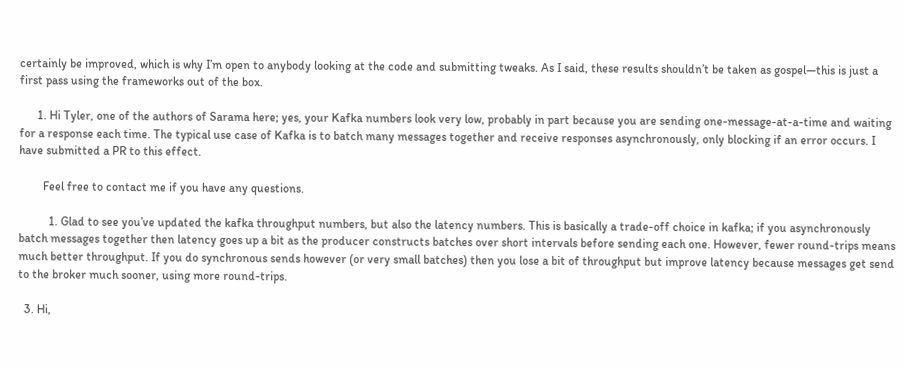certainly be improved, which is why I’m open to anybody looking at the code and submitting tweaks. As I said, these results shouldn’t be taken as gospel—this is just a first pass using the frameworks out of the box.

      1. Hi Tyler, one of the authors of Sarama here; yes, your Kafka numbers look very low, probably in part because you are sending one-message-at-a-time and waiting for a response each time. The typical use case of Kafka is to batch many messages together and receive responses asynchronously, only blocking if an error occurs. I have submitted a PR to this effect.

        Feel free to contact me if you have any questions.

          1. Glad to see you’ve updated the kafka throughput numbers, but also the latency numbers. This is basically a trade-off choice in kafka; if you asynchronously batch messages together then latency goes up a bit as the producer constructs batches over short intervals before sending each one. However, fewer round-trips means much better throughput. If you do synchronous sends however (or very small batches) then you lose a bit of throughput but improve latency because messages get send to the broker much sooner, using more round-trips.

  3. Hi,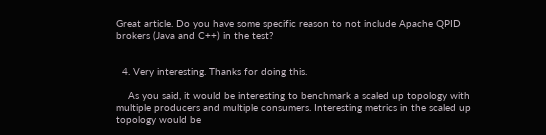Great article. Do you have some specific reason to not include Apache QPID brokers (Java and C++) in the test?


  4. Very interesting. Thanks for doing this.

    As you said, it would be interesting to benchmark a scaled up topology with multiple producers and multiple consumers. Interesting metrics in the scaled up topology would be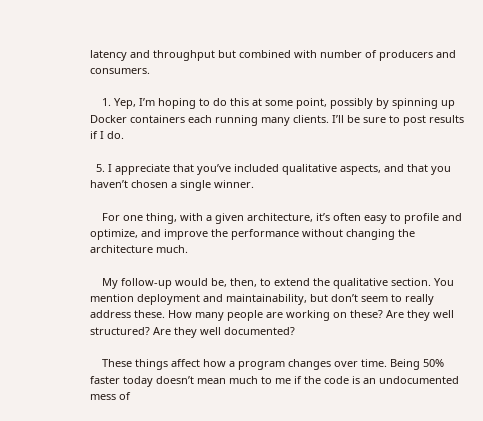latency and throughput but combined with number of producers and consumers.

    1. Yep, I’m hoping to do this at some point, possibly by spinning up Docker containers each running many clients. I’ll be sure to post results if I do.

  5. I appreciate that you’ve included qualitative aspects, and that you haven’t chosen a single winner.

    For one thing, with a given architecture, it’s often easy to profile and optimize, and improve the performance without changing the architecture much.

    My follow-up would be, then, to extend the qualitative section. You mention deployment and maintainability, but don’t seem to really address these. How many people are working on these? Are they well structured? Are they well documented?

    These things affect how a program changes over time. Being 50% faster today doesn’t mean much to me if the code is an undocumented mess of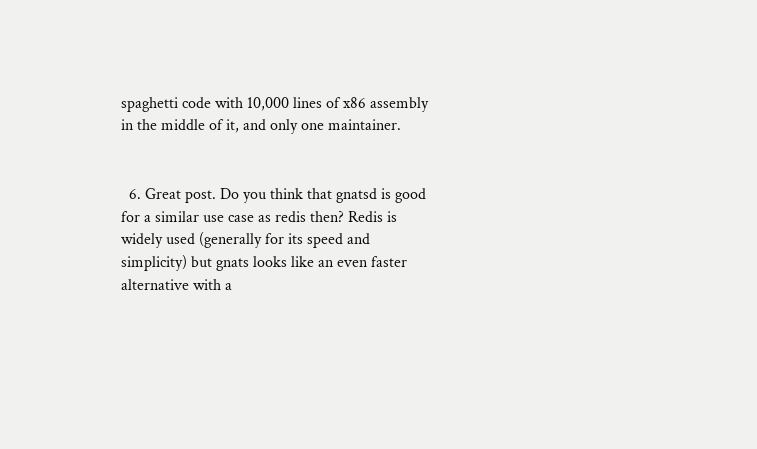spaghetti code with 10,000 lines of x86 assembly in the middle of it, and only one maintainer.


  6. Great post. Do you think that gnatsd is good for a similar use case as redis then? Redis is widely used (generally for its speed and simplicity) but gnats looks like an even faster alternative with a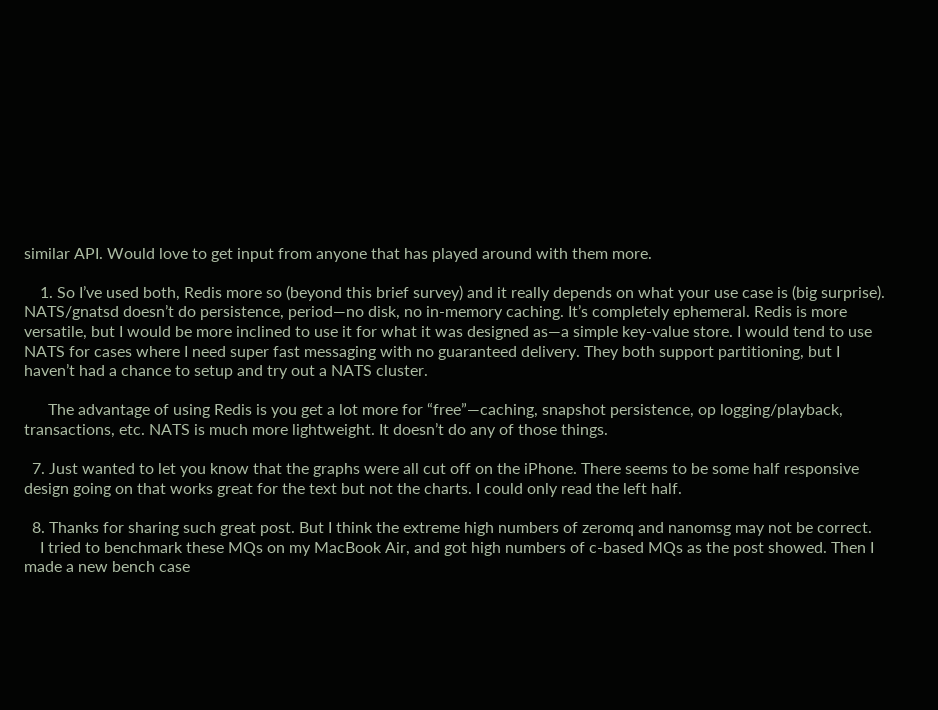similar API. Would love to get input from anyone that has played around with them more.

    1. So I’ve used both, Redis more so (beyond this brief survey) and it really depends on what your use case is (big surprise). NATS/gnatsd doesn’t do persistence, period—no disk, no in-memory caching. It’s completely ephemeral. Redis is more versatile, but I would be more inclined to use it for what it was designed as—a simple key-value store. I would tend to use NATS for cases where I need super fast messaging with no guaranteed delivery. They both support partitioning, but I haven’t had a chance to setup and try out a NATS cluster.

      The advantage of using Redis is you get a lot more for “free”—caching, snapshot persistence, op logging/playback, transactions, etc. NATS is much more lightweight. It doesn’t do any of those things.

  7. Just wanted to let you know that the graphs were all cut off on the iPhone. There seems to be some half responsive design going on that works great for the text but not the charts. I could only read the left half.

  8. Thanks for sharing such great post. But I think the extreme high numbers of zeromq and nanomsg may not be correct.
    I tried to benchmark these MQs on my MacBook Air, and got high numbers of c-based MQs as the post showed. Then I made a new bench case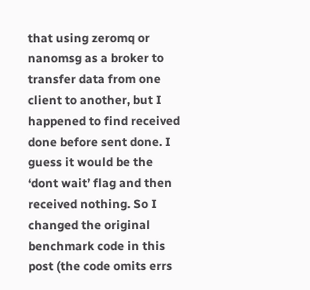that using zeromq or nanomsg as a broker to transfer data from one client to another, but I happened to find received done before sent done. I guess it would be the ‘dont wait’ flag and then received nothing. So I changed the original benchmark code in this post (the code omits errs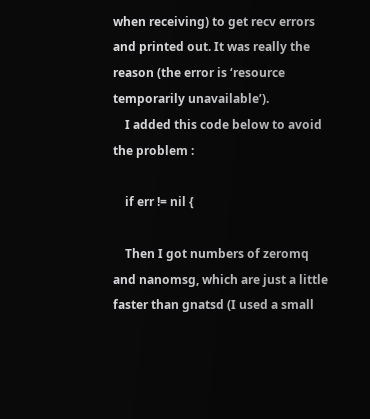when receiving) to get recv errors and printed out. It was really the reason (the error is ‘resource temporarily unavailable’).
    I added this code below to avoid the problem :

    if err != nil {

    Then I got numbers of zeromq and nanomsg, which are just a little faster than gnatsd (I used a small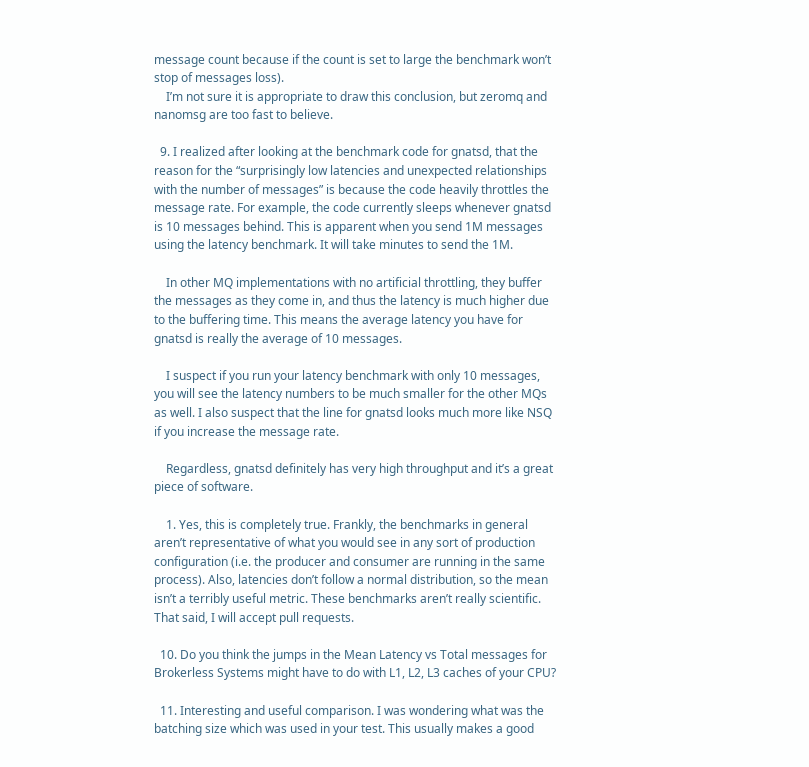message count because if the count is set to large the benchmark won’t stop of messages loss).
    I’m not sure it is appropriate to draw this conclusion, but zeromq and nanomsg are too fast to believe.

  9. I realized after looking at the benchmark code for gnatsd, that the reason for the “surprisingly low latencies and unexpected relationships with the number of messages” is because the code heavily throttles the message rate. For example, the code currently sleeps whenever gnatsd is 10 messages behind. This is apparent when you send 1M messages using the latency benchmark. It will take minutes to send the 1M.

    In other MQ implementations with no artificial throttling, they buffer the messages as they come in, and thus the latency is much higher due to the buffering time. This means the average latency you have for gnatsd is really the average of 10 messages.

    I suspect if you run your latency benchmark with only 10 messages, you will see the latency numbers to be much smaller for the other MQs as well. I also suspect that the line for gnatsd looks much more like NSQ if you increase the message rate.

    Regardless, gnatsd definitely has very high throughput and it’s a great piece of software.

    1. Yes, this is completely true. Frankly, the benchmarks in general aren’t representative of what you would see in any sort of production configuration (i.e. the producer and consumer are running in the same process). Also, latencies don’t follow a normal distribution, so the mean isn’t a terribly useful metric. These benchmarks aren’t really scientific. That said, I will accept pull requests.

  10. Do you think the jumps in the Mean Latency vs Total messages for Brokerless Systems might have to do with L1, L2, L3 caches of your CPU?

  11. Interesting and useful comparison. I was wondering what was the batching size which was used in your test. This usually makes a good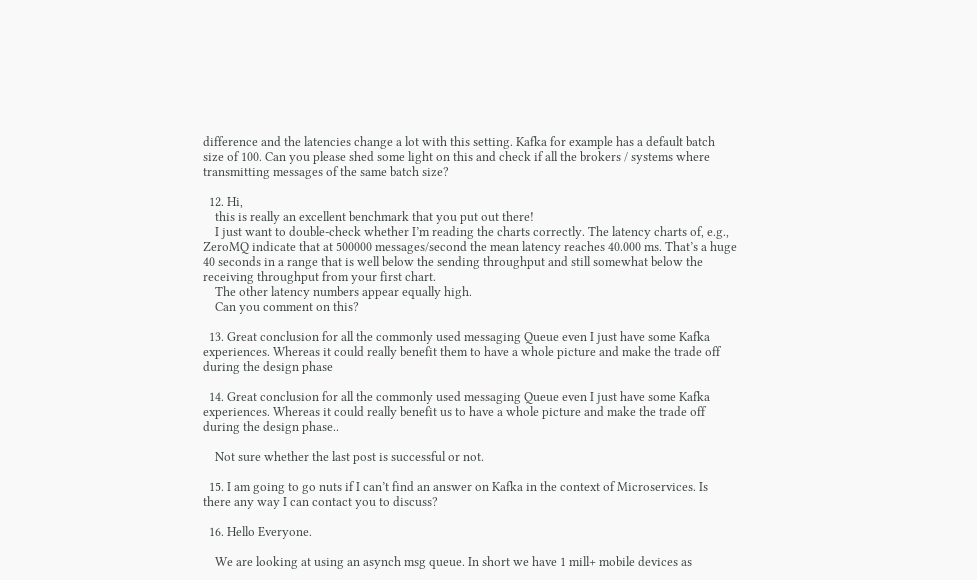difference and the latencies change a lot with this setting. Kafka for example has a default batch size of 100. Can you please shed some light on this and check if all the brokers / systems where transmitting messages of the same batch size?

  12. Hi,
    this is really an excellent benchmark that you put out there!
    I just want to double-check whether I’m reading the charts correctly. The latency charts of, e.g., ZeroMQ indicate that at 500000 messages/second the mean latency reaches 40.000 ms. That’s a huge 40 seconds in a range that is well below the sending throughput and still somewhat below the receiving throughput from your first chart.
    The other latency numbers appear equally high.
    Can you comment on this?

  13. Great conclusion for all the commonly used messaging Queue even I just have some Kafka experiences. Whereas it could really benefit them to have a whole picture and make the trade off during the design phase

  14. Great conclusion for all the commonly used messaging Queue even I just have some Kafka experiences. Whereas it could really benefit us to have a whole picture and make the trade off during the design phase..

    Not sure whether the last post is successful or not.

  15. I am going to go nuts if I can’t find an answer on Kafka in the context of Microservices. Is there any way I can contact you to discuss?

  16. Hello Everyone.

    We are looking at using an asynch msg queue. In short we have 1 mill+ mobile devices as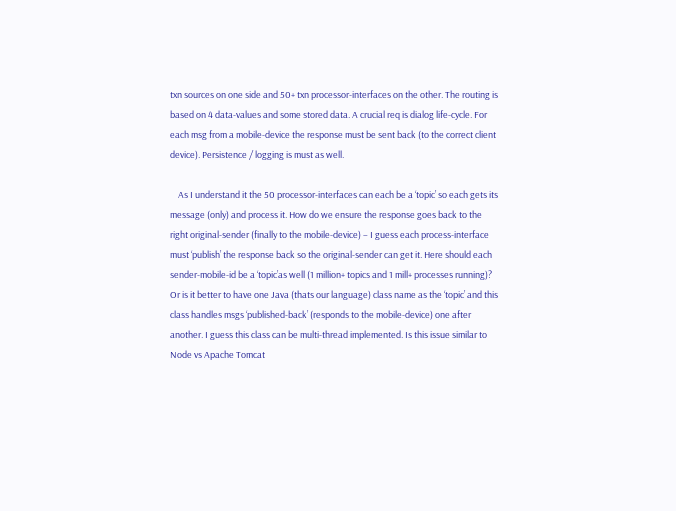txn sources on one side and 50+ txn processor-interfaces on the other. The routing is based on 4 data-values and some stored data. A crucial req is dialog life-cycle. For each msg from a mobile-device the response must be sent back (to the correct client device). Persistence / logging is must as well.

    As I understand it the 50 processor-interfaces can each be a ‘topic’ so each gets its message (only) and process it. How do we ensure the response goes back to the right original-sender (finally to the mobile-device) – I guess each process-interface must ‘publish’ the response back so the original-sender can get it. Here should each sender-mobile-id be a ‘topic’as well (1 million+ topics and 1 mill+ processes running)? Or is it better to have one Java (thats our language) class name as the ‘topic’ and this class handles msgs ‘published-back’ (responds to the mobile-device) one after another. I guess this class can be multi-thread implemented. Is this issue similar to Node vs Apache Tomcat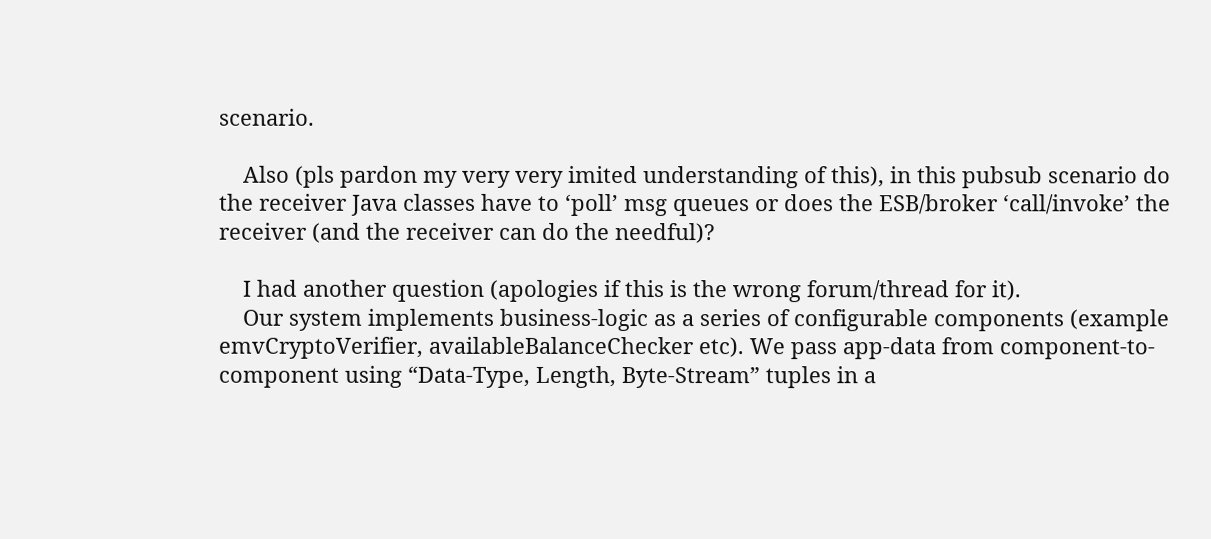scenario.

    Also (pls pardon my very very imited understanding of this), in this pubsub scenario do the receiver Java classes have to ‘poll’ msg queues or does the ESB/broker ‘call/invoke’ the receiver (and the receiver can do the needful)?

    I had another question (apologies if this is the wrong forum/thread for it).
    Our system implements business-logic as a series of configurable components (example emvCryptoVerifier, availableBalanceChecker etc). We pass app-data from component-to-component using “Data-Type, Length, Byte-Stream” tuples in a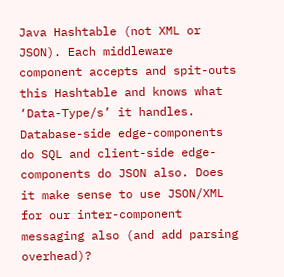Java Hashtable (not XML or JSON). Each middleware component accepts and spit-outs this Hashtable and knows what ‘Data-Type/s’ it handles. Database-side edge-components do SQL and client-side edge-components do JSON also. Does it make sense to use JSON/XML for our inter-component messaging also (and add parsing overhead)?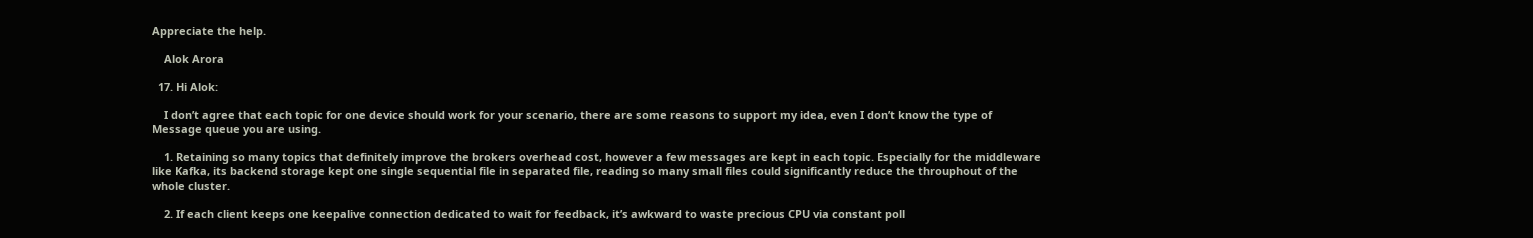Appreciate the help.

    Alok Arora

  17. Hi Alok:

    I don’t agree that each topic for one device should work for your scenario, there are some reasons to support my idea, even I don’t know the type of Message queue you are using.

    1. Retaining so many topics that definitely improve the brokers overhead cost, however a few messages are kept in each topic. Especially for the middleware like Kafka, its backend storage kept one single sequential file in separated file, reading so many small files could significantly reduce the throuphout of the whole cluster.

    2. If each client keeps one keepalive connection dedicated to wait for feedback, it’s awkward to waste precious CPU via constant poll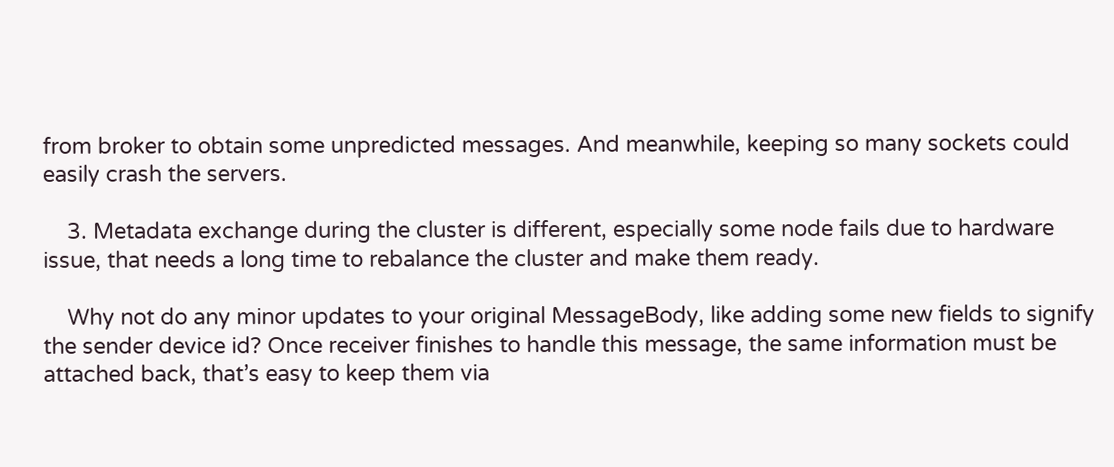from broker to obtain some unpredicted messages. And meanwhile, keeping so many sockets could easily crash the servers.

    3. Metadata exchange during the cluster is different, especially some node fails due to hardware issue, that needs a long time to rebalance the cluster and make them ready.

    Why not do any minor updates to your original MessageBody, like adding some new fields to signify the sender device id? Once receiver finishes to handle this message, the same information must be attached back, that’s easy to keep them via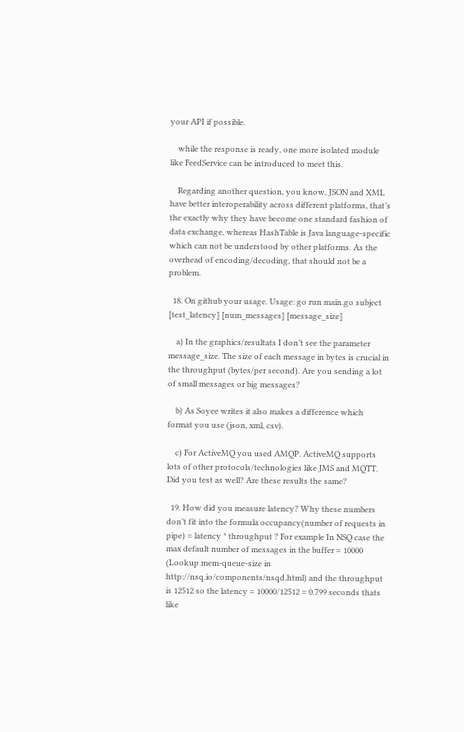your API if possible.

    while the response is ready, one more isolated module like FeedService can be introduced to meet this.

    Regarding another question, you know, JSON and XML have better interoperability across different platforms, that’s the exactly why they have become one standard fashion of data exchange, whereas HashTable is Java language-specific which can not be understood by other platforms. As the overhead of encoding/decoding, that should not be a problem.

  18. On github your usage. Usage: go run main.go subject [test_latency] [num_messages] [message_size]

    a) In the graphics/resultats I don’t see the parameter message_size. The size of each message in bytes is crucial in the throughput (bytes/per second). Are you sending a lot of small messages or big messages?

    b) As Soyee writes it also makes a difference which format you use (json, xml, csv).

    c) For ActiveMQ you used AMQP. ActiveMQ supports lots of other protocols/technologies like JMS and MQTT. Did you test as well? Are these results the same?

  19. How did you measure latency? Why these numbers don’t fit into the formula occupancy(number of requests in pipe) = latency * throughput ? For example In NSQ case the max default number of messages in the buffer = 10000 (Lookup mem-queue-size in http://nsq.io/components/nsqd.html) and the throughput is 12512 so the latency = 10000/12512 = 0.799 seconds thats like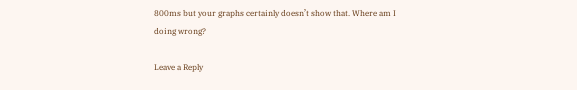800ms but your graphs certainly doesn’t show that. Where am I doing wrong?

Leave a Reply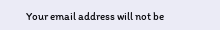Your email address will not be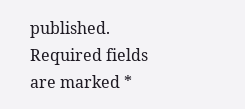published. Required fields are marked *